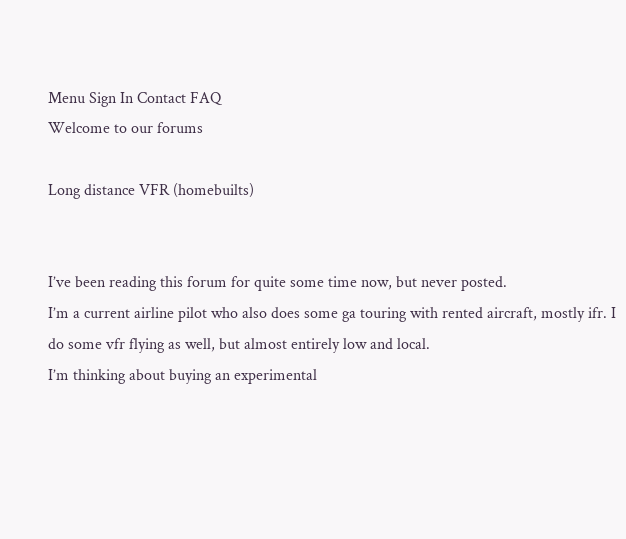Menu Sign In Contact FAQ
Welcome to our forums

Long distance VFR (homebuilts)


I’ve been reading this forum for quite some time now, but never posted.
I’m a current airline pilot who also does some ga touring with rented aircraft, mostly ifr. I do some vfr flying as well, but almost entirely low and local.
I’m thinking about buying an experimental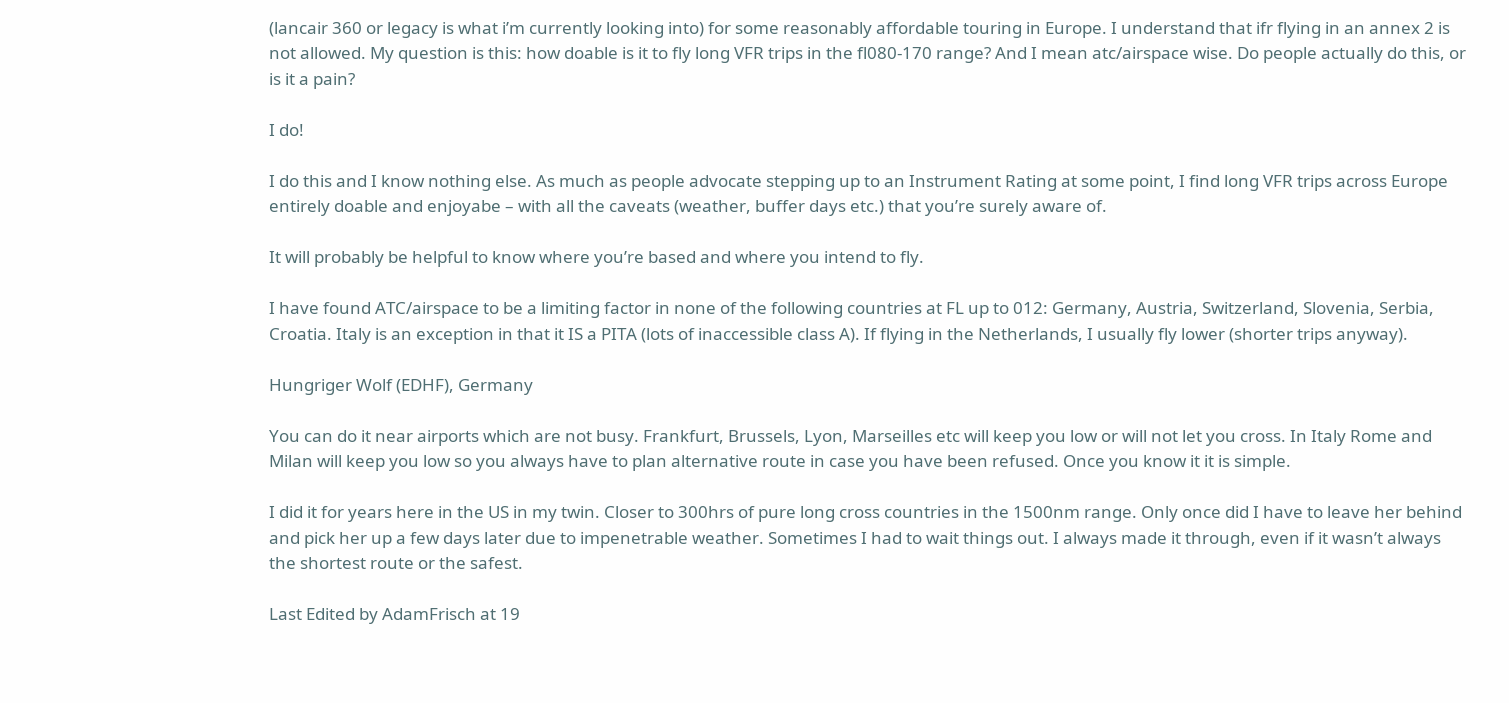(lancair 360 or legacy is what i’m currently looking into) for some reasonably affordable touring in Europe. I understand that ifr flying in an annex 2 is not allowed. My question is this: how doable is it to fly long VFR trips in the fl080-170 range? And I mean atc/airspace wise. Do people actually do this, or is it a pain?

I do!

I do this and I know nothing else. As much as people advocate stepping up to an Instrument Rating at some point, I find long VFR trips across Europe entirely doable and enjoyabe – with all the caveats (weather, buffer days etc.) that you’re surely aware of.

It will probably be helpful to know where you’re based and where you intend to fly.

I have found ATC/airspace to be a limiting factor in none of the following countries at FL up to 012: Germany, Austria, Switzerland, Slovenia, Serbia, Croatia. Italy is an exception in that it IS a PITA (lots of inaccessible class A). If flying in the Netherlands, I usually fly lower (shorter trips anyway).

Hungriger Wolf (EDHF), Germany

You can do it near airports which are not busy. Frankfurt, Brussels, Lyon, Marseilles etc will keep you low or will not let you cross. In Italy Rome and Milan will keep you low so you always have to plan alternative route in case you have been refused. Once you know it it is simple.

I did it for years here in the US in my twin. Closer to 300hrs of pure long cross countries in the 1500nm range. Only once did I have to leave her behind and pick her up a few days later due to impenetrable weather. Sometimes I had to wait things out. I always made it through, even if it wasn’t always the shortest route or the safest.

Last Edited by AdamFrisch at 19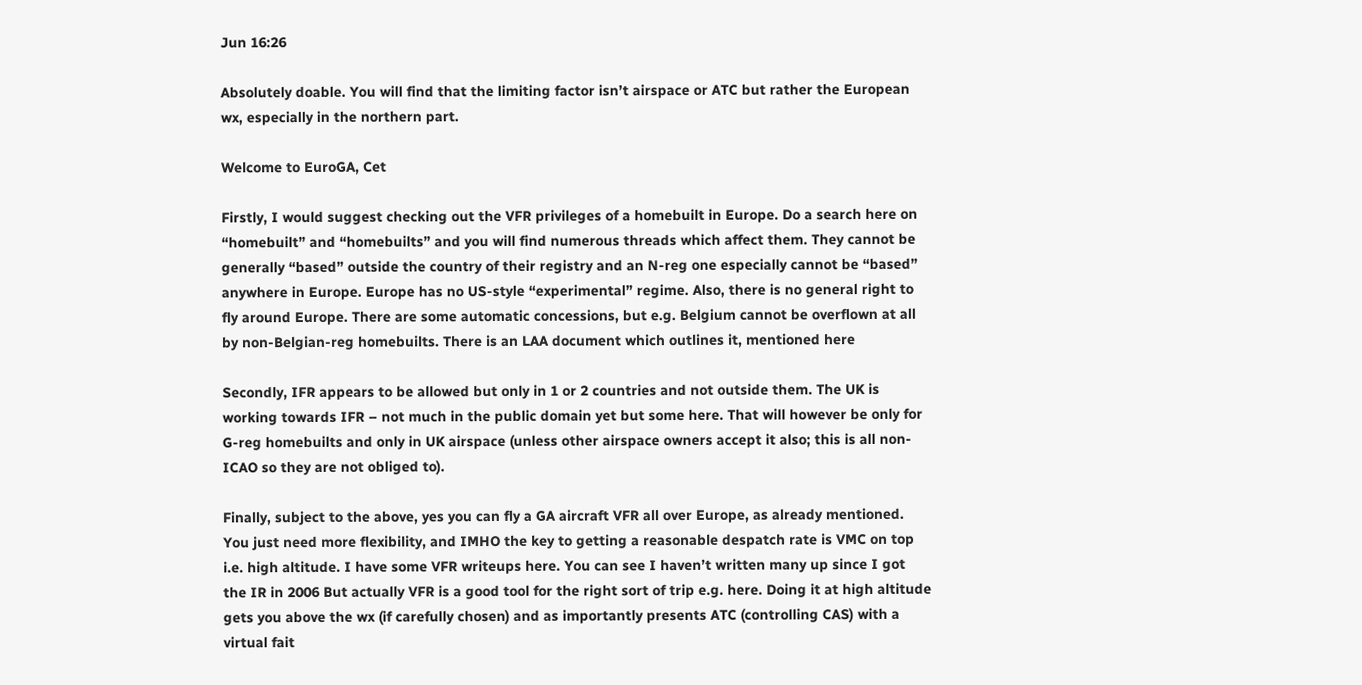Jun 16:26

Absolutely doable. You will find that the limiting factor isn’t airspace or ATC but rather the European wx, especially in the northern part.

Welcome to EuroGA, Cet

Firstly, I would suggest checking out the VFR privileges of a homebuilt in Europe. Do a search here on “homebuilt” and “homebuilts” and you will find numerous threads which affect them. They cannot be generally “based” outside the country of their registry and an N-reg one especially cannot be “based” anywhere in Europe. Europe has no US-style “experimental” regime. Also, there is no general right to fly around Europe. There are some automatic concessions, but e.g. Belgium cannot be overflown at all by non-Belgian-reg homebuilts. There is an LAA document which outlines it, mentioned here

Secondly, IFR appears to be allowed but only in 1 or 2 countries and not outside them. The UK is working towards IFR – not much in the public domain yet but some here. That will however be only for G-reg homebuilts and only in UK airspace (unless other airspace owners accept it also; this is all non-ICAO so they are not obliged to).

Finally, subject to the above, yes you can fly a GA aircraft VFR all over Europe, as already mentioned. You just need more flexibility, and IMHO the key to getting a reasonable despatch rate is VMC on top i.e. high altitude. I have some VFR writeups here. You can see I haven’t written many up since I got the IR in 2006 But actually VFR is a good tool for the right sort of trip e.g. here. Doing it at high altitude gets you above the wx (if carefully chosen) and as importantly presents ATC (controlling CAS) with a virtual fait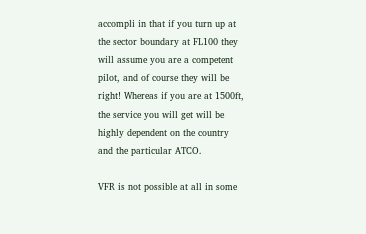accompli in that if you turn up at the sector boundary at FL100 they will assume you are a competent pilot, and of course they will be right! Whereas if you are at 1500ft, the service you will get will be highly dependent on the country and the particular ATCO.

VFR is not possible at all in some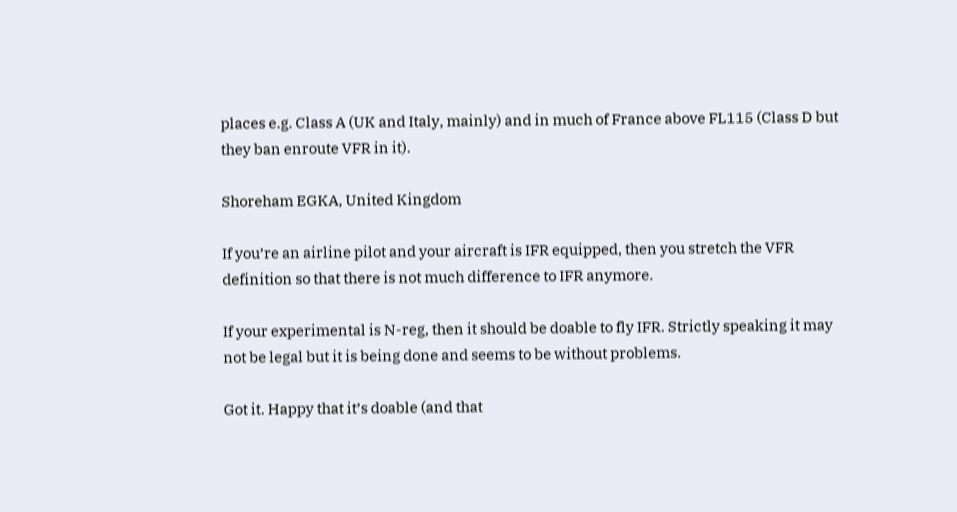places e.g. Class A (UK and Italy, mainly) and in much of France above FL115 (Class D but they ban enroute VFR in it).

Shoreham EGKA, United Kingdom

If you’re an airline pilot and your aircraft is IFR equipped, then you stretch the VFR definition so that there is not much difference to IFR anymore.

If your experimental is N-reg, then it should be doable to fly IFR. Strictly speaking it may not be legal but it is being done and seems to be without problems.

Got it. Happy that it’s doable (and that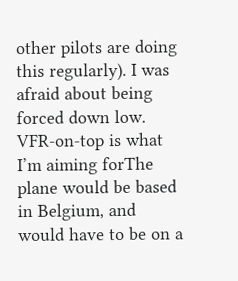other pilots are doing this regularly). I was afraid about being forced down low. VFR-on-top is what I’m aiming forThe plane would be based in Belgium, and would have to be on a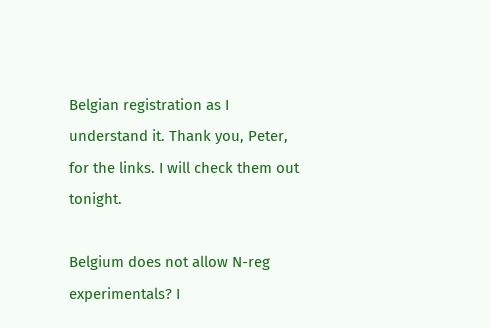Belgian registration as I understand it. Thank you, Peter, for the links. I will check them out tonight.

Belgium does not allow N-reg experimentals? I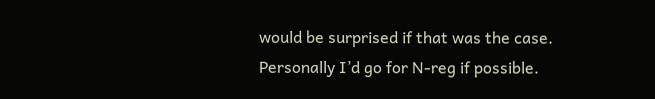would be surprised if that was the case. Personally I’d go for N-reg if possible.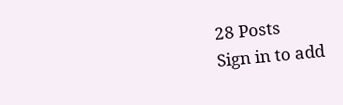28 Posts
Sign in to add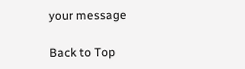your message

Back to Top